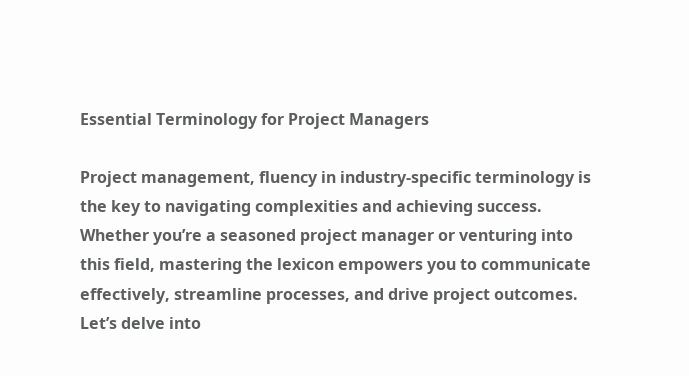Essential Terminology for Project Managers

Project management, fluency in industry-specific terminology is the key to navigating complexities and achieving success. Whether you’re a seasoned project manager or venturing into this field, mastering the lexicon empowers you to communicate effectively, streamline processes, and drive project outcomes. Let’s delve into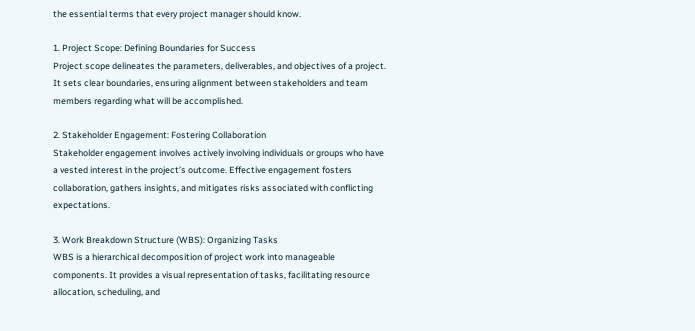the essential terms that every project manager should know.

1. Project Scope: Defining Boundaries for Success
Project scope delineates the parameters, deliverables, and objectives of a project. It sets clear boundaries, ensuring alignment between stakeholders and team members regarding what will be accomplished.

2. Stakeholder Engagement: Fostering Collaboration
Stakeholder engagement involves actively involving individuals or groups who have a vested interest in the project’s outcome. Effective engagement fosters collaboration, gathers insights, and mitigates risks associated with conflicting expectations.

3. Work Breakdown Structure (WBS): Organizing Tasks
WBS is a hierarchical decomposition of project work into manageable components. It provides a visual representation of tasks, facilitating resource allocation, scheduling, and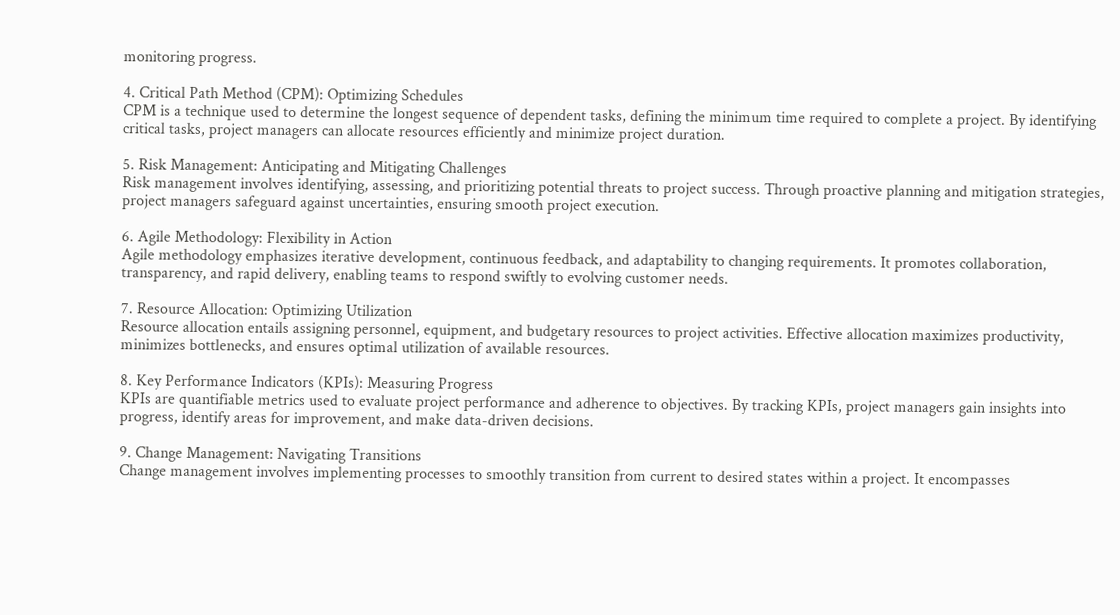monitoring progress.

4. Critical Path Method (CPM): Optimizing Schedules
CPM is a technique used to determine the longest sequence of dependent tasks, defining the minimum time required to complete a project. By identifying critical tasks, project managers can allocate resources efficiently and minimize project duration.

5. Risk Management: Anticipating and Mitigating Challenges
Risk management involves identifying, assessing, and prioritizing potential threats to project success. Through proactive planning and mitigation strategies, project managers safeguard against uncertainties, ensuring smooth project execution.

6. Agile Methodology: Flexibility in Action
Agile methodology emphasizes iterative development, continuous feedback, and adaptability to changing requirements. It promotes collaboration, transparency, and rapid delivery, enabling teams to respond swiftly to evolving customer needs.

7. Resource Allocation: Optimizing Utilization
Resource allocation entails assigning personnel, equipment, and budgetary resources to project activities. Effective allocation maximizes productivity, minimizes bottlenecks, and ensures optimal utilization of available resources.

8. Key Performance Indicators (KPIs): Measuring Progress
KPIs are quantifiable metrics used to evaluate project performance and adherence to objectives. By tracking KPIs, project managers gain insights into progress, identify areas for improvement, and make data-driven decisions.

9. Change Management: Navigating Transitions
Change management involves implementing processes to smoothly transition from current to desired states within a project. It encompasses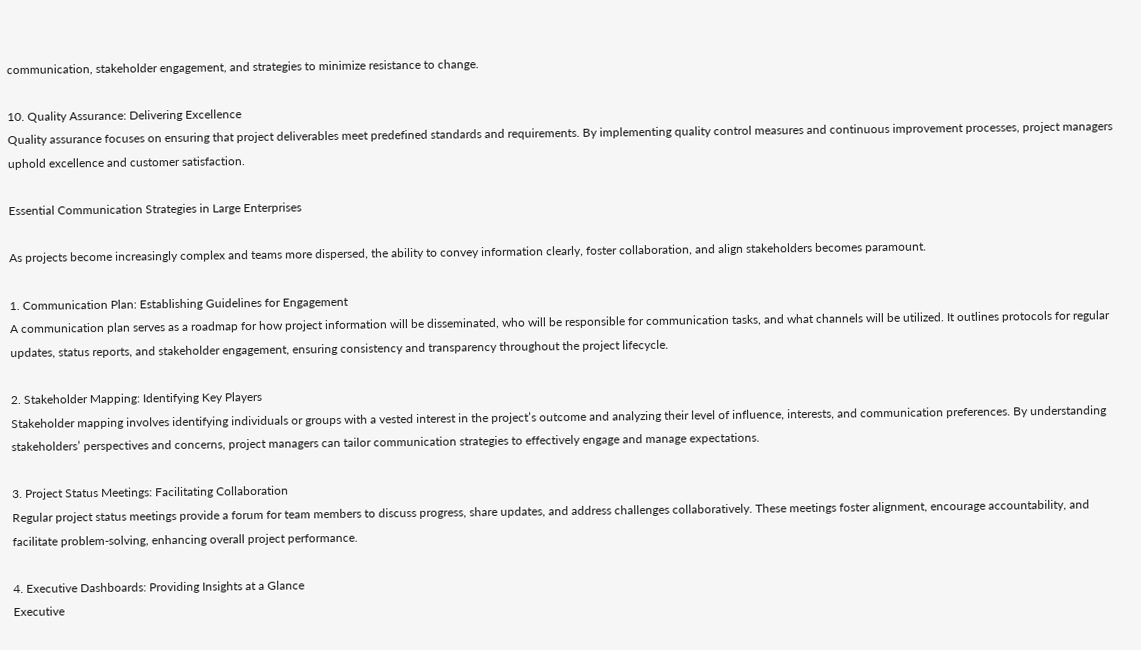communication, stakeholder engagement, and strategies to minimize resistance to change.

10. Quality Assurance: Delivering Excellence
Quality assurance focuses on ensuring that project deliverables meet predefined standards and requirements. By implementing quality control measures and continuous improvement processes, project managers uphold excellence and customer satisfaction.

Essential Communication Strategies in Large Enterprises

As projects become increasingly complex and teams more dispersed, the ability to convey information clearly, foster collaboration, and align stakeholders becomes paramount.

1. Communication Plan: Establishing Guidelines for Engagement
A communication plan serves as a roadmap for how project information will be disseminated, who will be responsible for communication tasks, and what channels will be utilized. It outlines protocols for regular updates, status reports, and stakeholder engagement, ensuring consistency and transparency throughout the project lifecycle.

2. Stakeholder Mapping: Identifying Key Players
Stakeholder mapping involves identifying individuals or groups with a vested interest in the project’s outcome and analyzing their level of influence, interests, and communication preferences. By understanding stakeholders’ perspectives and concerns, project managers can tailor communication strategies to effectively engage and manage expectations.

3. Project Status Meetings: Facilitating Collaboration
Regular project status meetings provide a forum for team members to discuss progress, share updates, and address challenges collaboratively. These meetings foster alignment, encourage accountability, and facilitate problem-solving, enhancing overall project performance.

4. Executive Dashboards: Providing Insights at a Glance
Executive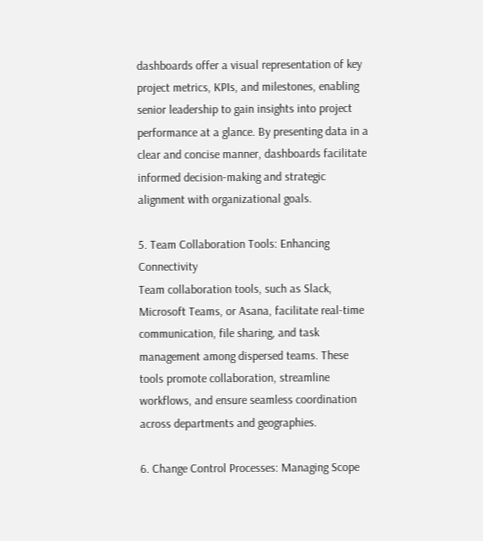dashboards offer a visual representation of key project metrics, KPIs, and milestones, enabling senior leadership to gain insights into project performance at a glance. By presenting data in a clear and concise manner, dashboards facilitate informed decision-making and strategic alignment with organizational goals.

5. Team Collaboration Tools: Enhancing Connectivity
Team collaboration tools, such as Slack, Microsoft Teams, or Asana, facilitate real-time communication, file sharing, and task management among dispersed teams. These tools promote collaboration, streamline workflows, and ensure seamless coordination across departments and geographies.

6. Change Control Processes: Managing Scope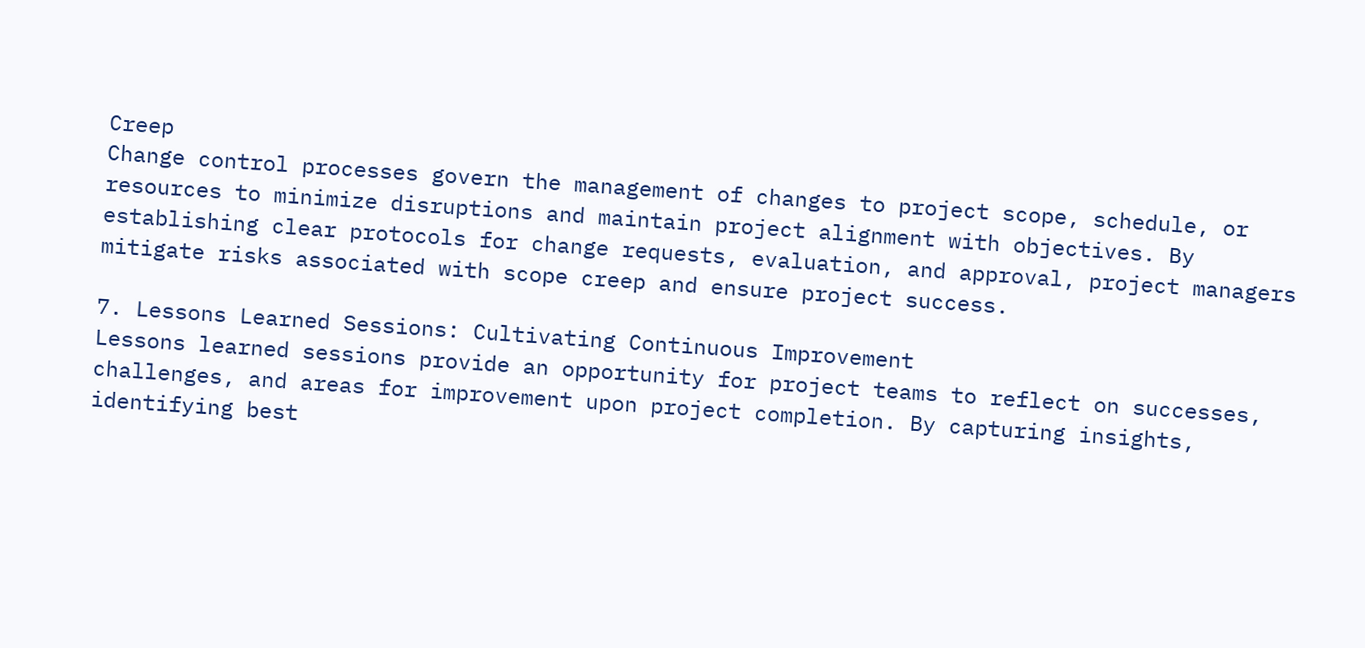Creep
Change control processes govern the management of changes to project scope, schedule, or resources to minimize disruptions and maintain project alignment with objectives. By establishing clear protocols for change requests, evaluation, and approval, project managers mitigate risks associated with scope creep and ensure project success.

7. Lessons Learned Sessions: Cultivating Continuous Improvement
Lessons learned sessions provide an opportunity for project teams to reflect on successes, challenges, and areas for improvement upon project completion. By capturing insights, identifying best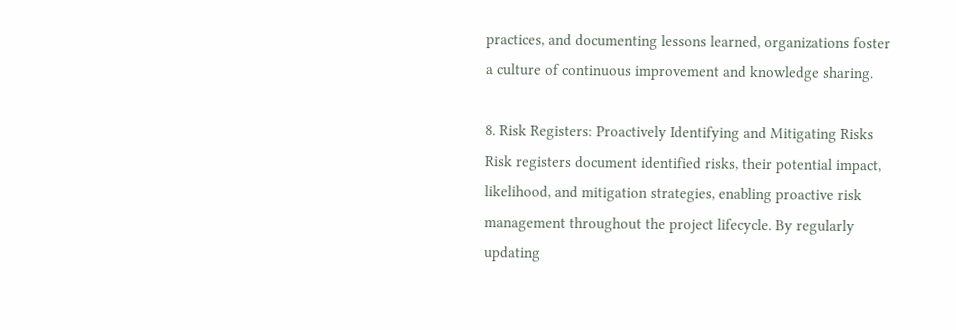practices, and documenting lessons learned, organizations foster a culture of continuous improvement and knowledge sharing.

8. Risk Registers: Proactively Identifying and Mitigating Risks
Risk registers document identified risks, their potential impact, likelihood, and mitigation strategies, enabling proactive risk management throughout the project lifecycle. By regularly updating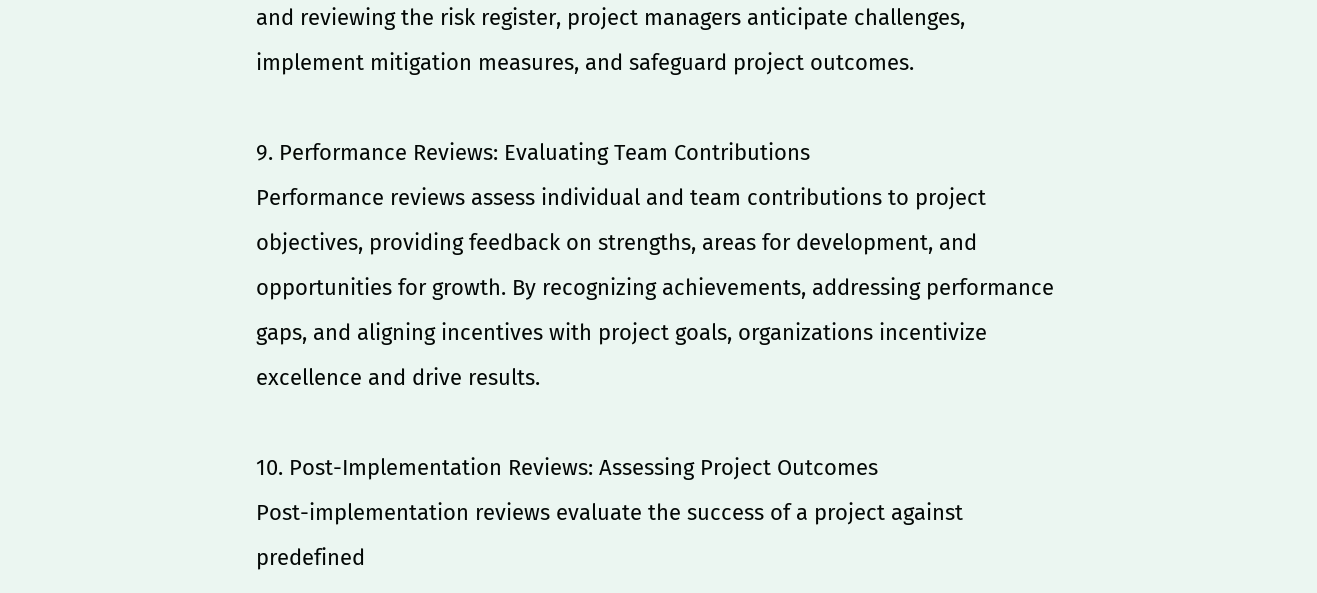and reviewing the risk register, project managers anticipate challenges, implement mitigation measures, and safeguard project outcomes.

9. Performance Reviews: Evaluating Team Contributions
Performance reviews assess individual and team contributions to project objectives, providing feedback on strengths, areas for development, and opportunities for growth. By recognizing achievements, addressing performance gaps, and aligning incentives with project goals, organizations incentivize excellence and drive results.

10. Post-Implementation Reviews: Assessing Project Outcomes
Post-implementation reviews evaluate the success of a project against predefined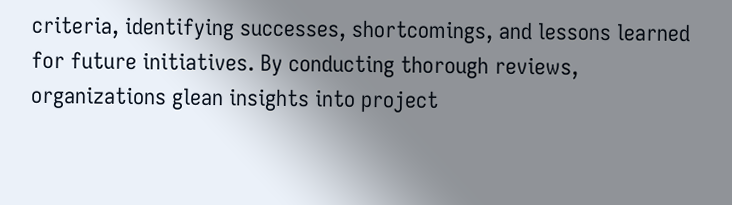criteria, identifying successes, shortcomings, and lessons learned for future initiatives. By conducting thorough reviews, organizations glean insights into project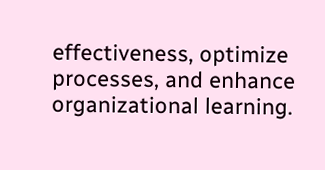effectiveness, optimize processes, and enhance organizational learning.